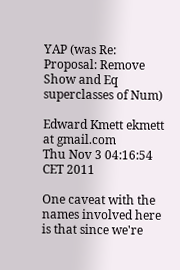YAP (was Re: Proposal: Remove Show and Eq superclasses of Num)

Edward Kmett ekmett at gmail.com
Thu Nov 3 04:16:54 CET 2011

One caveat with the names involved here is that since we're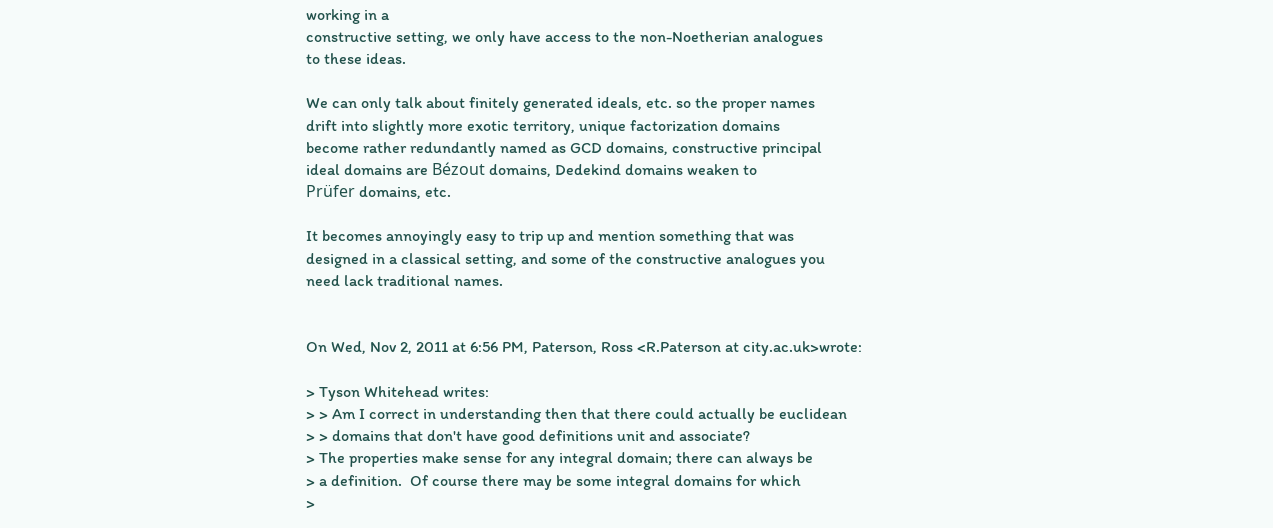working in a
constructive setting, we only have access to the non-Noetherian analogues
to these ideas.

We can only talk about finitely generated ideals, etc. so the proper names
drift into slightly more exotic territory, unique factorization domains
become rather redundantly named as GCD domains, constructive principal
ideal domains are Bézout domains, Dedekind domains weaken to
Prüfer domains, etc.

It becomes annoyingly easy to trip up and mention something that was
designed in a classical setting, and some of the constructive analogues you
need lack traditional names.


On Wed, Nov 2, 2011 at 6:56 PM, Paterson, Ross <R.Paterson at city.ac.uk>wrote:

> Tyson Whitehead writes:
> > Am I correct in understanding then that there could actually be euclidean
> > domains that don't have good definitions unit and associate?
> The properties make sense for any integral domain; there can always be
> a definition.  Of course there may be some integral domains for which
>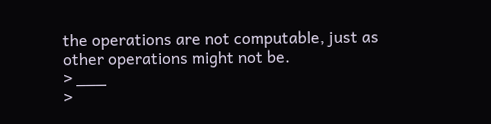the operations are not computable, just as other operations might not be.
> ___
>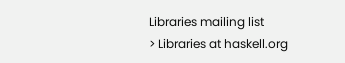Libraries mailing list
> Libraries at haskell.org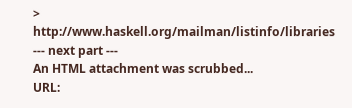> http://www.haskell.org/mailman/listinfo/libraries
--- next part ---
An HTML attachment was scrubbed...
URL: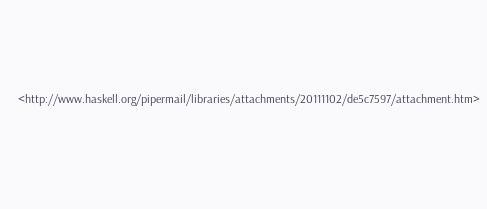<http://www.haskell.org/pipermail/libraries/attachments/20111102/de5c7597/attachment.htm>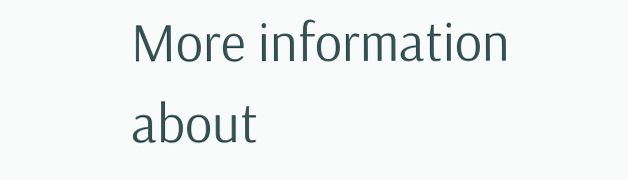More information about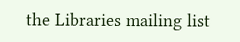the Libraries mailing list